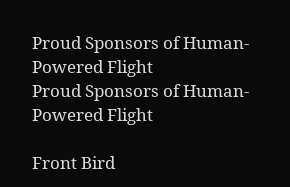Proud Sponsors of Human-Powered Flight
Proud Sponsors of Human-Powered Flight

Front Bird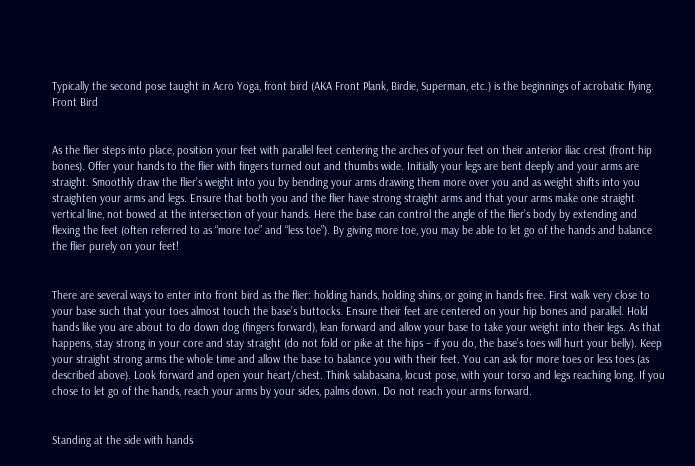Typically the second pose taught in Acro Yoga, front bird (AKA Front Plank, Birdie, Superman, etc.) is the beginnings of acrobatic flying. Front Bird


As the flier steps into place, position your feet with parallel feet centering the arches of your feet on their anterior iliac crest (front hip bones). Offer your hands to the flier with fingers turned out and thumbs wide. Initially your legs are bent deeply and your arms are straight. Smoothly draw the flier’s weight into you by bending your arms drawing them more over you and as weight shifts into you straighten your arms and legs. Ensure that both you and the flier have strong straight arms and that your arms make one straight vertical line, not bowed at the intersection of your hands. Here the base can control the angle of the flier’s body by extending and flexing the feet (often referred to as “more toe” and “less toe”). By giving more toe, you may be able to let go of the hands and balance the flier purely on your feet!


There are several ways to enter into front bird as the flier: holding hands, holding shins, or going in hands free. First walk very close to your base such that your toes almost touch the base’s buttocks. Ensure their feet are centered on your hip bones and parallel. Hold hands like you are about to do down dog (fingers forward), lean forward and allow your base to take your weight into their legs. As that happens, stay strong in your core and stay straight (do not fold or pike at the hips – if you do, the base’s toes will hurt your belly). Keep your straight strong arms the whole time and allow the base to balance you with their feet. You can ask for more toes or less toes (as described above). Look forward and open your heart/chest. Think salabasana, locust pose, with your torso and legs reaching long. If you chose to let go of the hands, reach your arms by your sides, palms down. Do not reach your arms forward.


Standing at the side with hands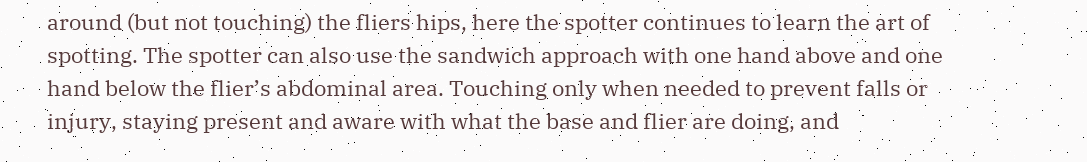around (but not touching) the fliers hips, here the spotter continues to learn the art of spotting. The spotter can also use the sandwich approach with one hand above and one hand below the flier’s abdominal area. Touching only when needed to prevent falls or injury, staying present and aware with what the base and flier are doing, and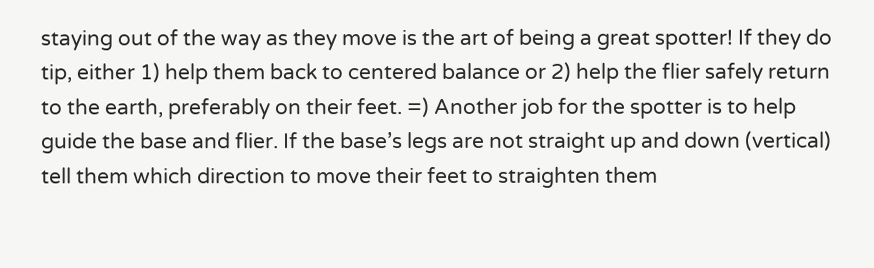staying out of the way as they move is the art of being a great spotter! If they do tip, either 1) help them back to centered balance or 2) help the flier safely return to the earth, preferably on their feet. =) Another job for the spotter is to help guide the base and flier. If the base’s legs are not straight up and down (vertical) tell them which direction to move their feet to straighten them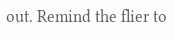out. Remind the flier to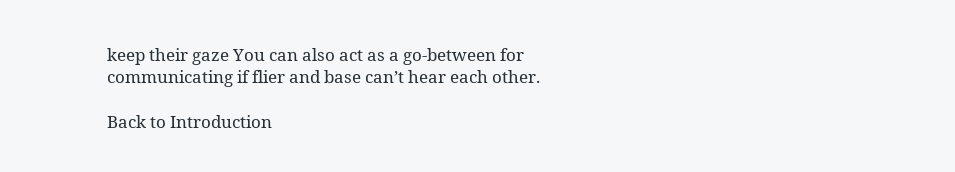keep their gaze You can also act as a go-between for communicating if flier and base can’t hear each other.

Back to Introduction